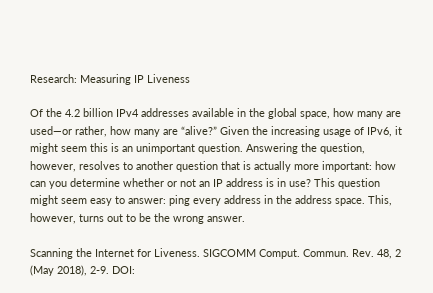Research: Measuring IP Liveness

Of the 4.2 billion IPv4 addresses available in the global space, how many are used—or rather, how many are “alive?” Given the increasing usage of IPv6, it might seem this is an unimportant question. Answering the question, however, resolves to another question that is actually more important: how can you determine whether or not an IP address is in use? This question might seem easy to answer: ping every address in the address space. This, however, turns out to be the wrong answer.

Scanning the Internet for Liveness. SIGCOMM Comput. Commun. Rev. 48, 2 (May 2018), 2-9. DOI: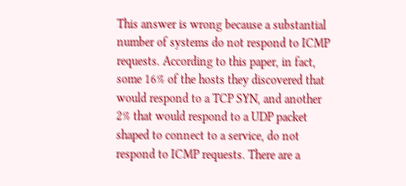This answer is wrong because a substantial number of systems do not respond to ICMP requests. According to this paper, in fact, some 16% of the hosts they discovered that would respond to a TCP SYN, and another 2% that would respond to a UDP packet shaped to connect to a service, do not respond to ICMP requests. There are a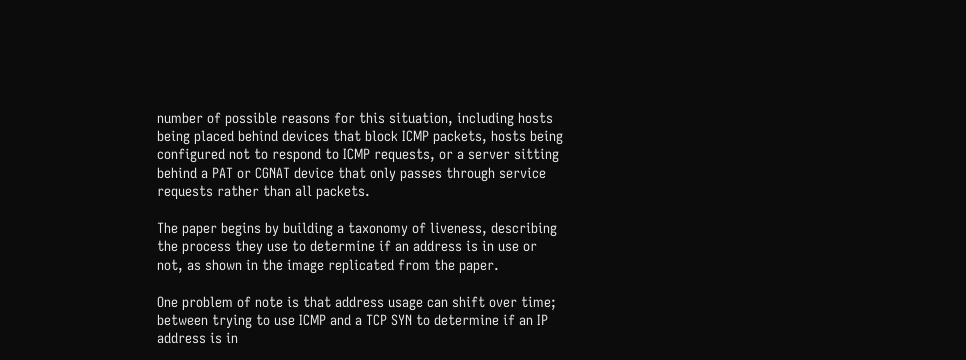number of possible reasons for this situation, including hosts being placed behind devices that block ICMP packets, hosts being configured not to respond to ICMP requests, or a server sitting behind a PAT or CGNAT device that only passes through service requests rather than all packets.

The paper begins by building a taxonomy of liveness, describing the process they use to determine if an address is in use or not, as shown in the image replicated from the paper.

One problem of note is that address usage can shift over time; between trying to use ICMP and a TCP SYN to determine if an IP address is in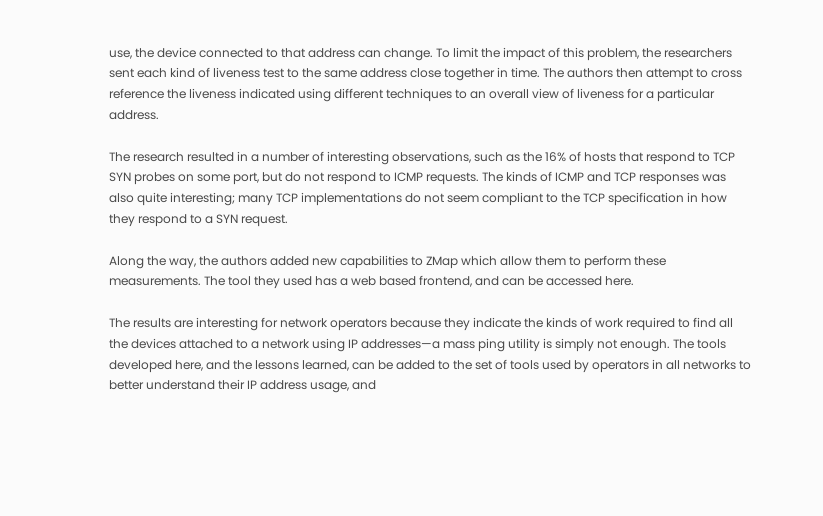use, the device connected to that address can change. To limit the impact of this problem, the researchers sent each kind of liveness test to the same address close together in time. The authors then attempt to cross reference the liveness indicated using different techniques to an overall view of liveness for a particular address.

The research resulted in a number of interesting observations, such as the 16% of hosts that respond to TCP SYN probes on some port, but do not respond to ICMP requests. The kinds of ICMP and TCP responses was also quite interesting; many TCP implementations do not seem compliant to the TCP specification in how they respond to a SYN request.

Along the way, the authors added new capabilities to ZMap which allow them to perform these measurements. The tool they used has a web based frontend, and can be accessed here.

The results are interesting for network operators because they indicate the kinds of work required to find all the devices attached to a network using IP addresses—a mass ping utility is simply not enough. The tools developed here, and the lessons learned, can be added to the set of tools used by operators in all networks to better understand their IP address usage, and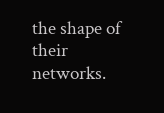the shape of their networks.